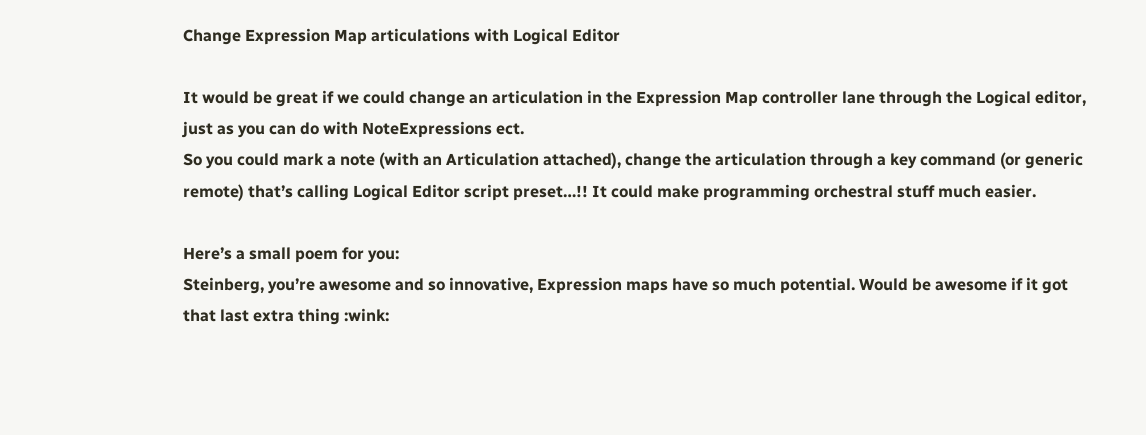Change Expression Map articulations with Logical Editor

It would be great if we could change an articulation in the Expression Map controller lane through the Logical editor, just as you can do with NoteExpressions ect.
So you could mark a note (with an Articulation attached), change the articulation through a key command (or generic remote) that’s calling Logical Editor script preset…!! It could make programming orchestral stuff much easier.

Here’s a small poem for you:
Steinberg, you’re awesome and so innovative, Expression maps have so much potential. Would be awesome if it got that last extra thing :wink: